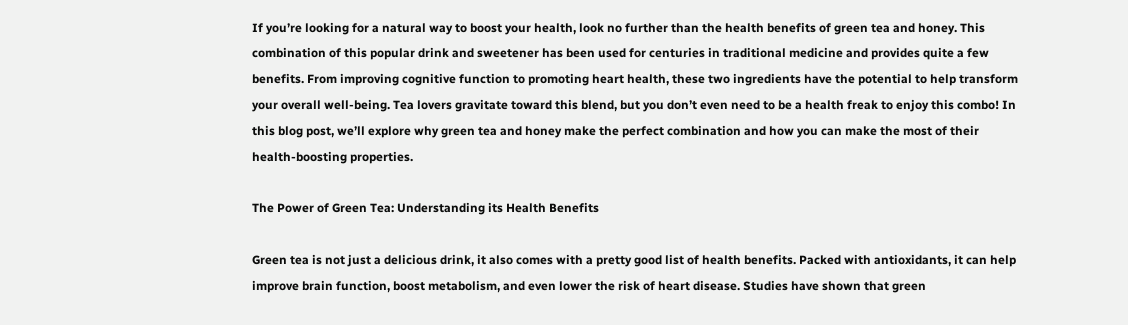If you’re looking for a natural way to boost your health, look no further than the health benefits of green tea and honey. This combination of this popular drink and sweetener has been used for centuries in traditional medicine and provides quite a few benefits. From improving cognitive function to promoting heart health, these two ingredients have the potential to help transform your overall well-being. Tea lovers gravitate toward this blend, but you don’t even need to be a health freak to enjoy this combo! In this blog post, we’ll explore why green tea and honey make the perfect combination and how you can make the most of their health-boosting properties.

The Power of Green Tea: Understanding its Health Benefits

Green tea is not just a delicious drink, it also comes with a pretty good list of health benefits. Packed with antioxidants, it can help improve brain function, boost metabolism, and even lower the risk of heart disease. Studies have shown that green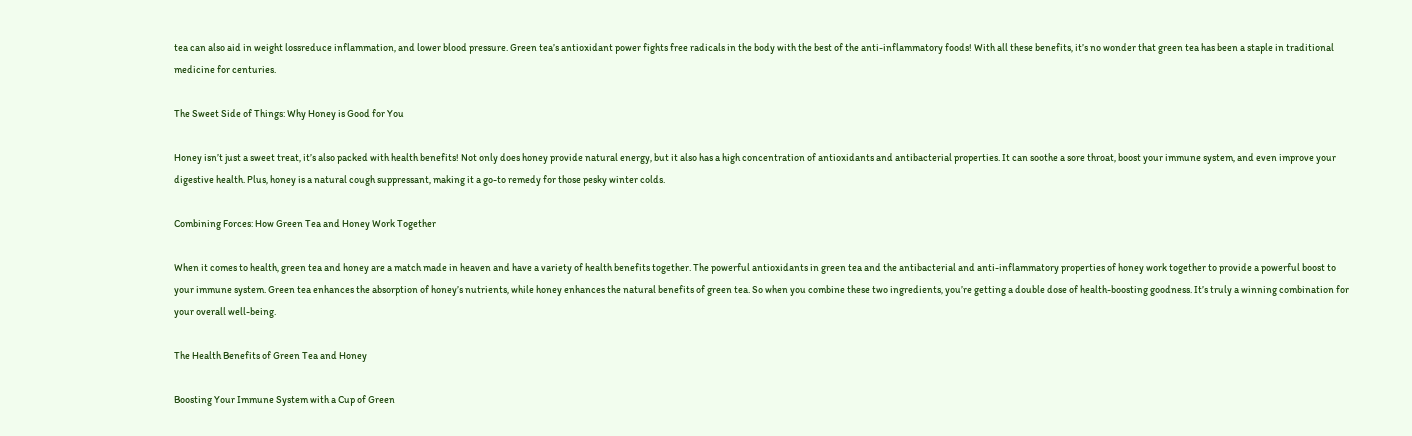tea can also aid in weight lossreduce inflammation, and lower blood pressure. Green tea’s antioxidant power fights free radicals in the body with the best of the anti-inflammatory foods! With all these benefits, it’s no wonder that green tea has been a staple in traditional medicine for centuries.

The Sweet Side of Things: Why Honey is Good for You

Honey isn’t just a sweet treat, it’s also packed with health benefits! Not only does honey provide natural energy, but it also has a high concentration of antioxidants and antibacterial properties. It can soothe a sore throat, boost your immune system, and even improve your digestive health. Plus, honey is a natural cough suppressant, making it a go-to remedy for those pesky winter colds.

Combining Forces: How Green Tea and Honey Work Together

When it comes to health, green tea and honey are a match made in heaven and have a variety of health benefits together. The powerful antioxidants in green tea and the antibacterial and anti-inflammatory properties of honey work together to provide a powerful boost to your immune system. Green tea enhances the absorption of honey’s nutrients, while honey enhances the natural benefits of green tea. So when you combine these two ingredients, you’re getting a double dose of health-boosting goodness. It’s truly a winning combination for your overall well-being.

The Health Benefits of Green Tea and Honey

Boosting Your Immune System with a Cup of Green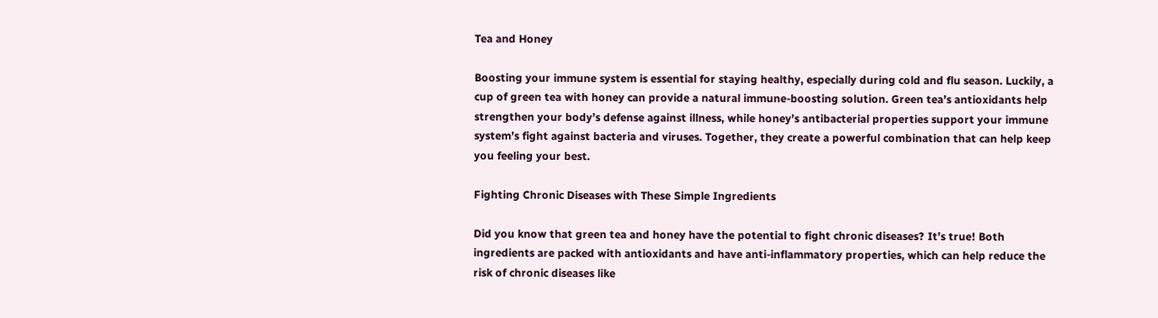Tea and Honey

Boosting your immune system is essential for staying healthy, especially during cold and flu season. Luckily, a cup of green tea with honey can provide a natural immune-boosting solution. Green tea’s antioxidants help strengthen your body’s defense against illness, while honey’s antibacterial properties support your immune system’s fight against bacteria and viruses. Together, they create a powerful combination that can help keep you feeling your best.

Fighting Chronic Diseases with These Simple Ingredients

Did you know that green tea and honey have the potential to fight chronic diseases? It’s true! Both ingredients are packed with antioxidants and have anti-inflammatory properties, which can help reduce the risk of chronic diseases like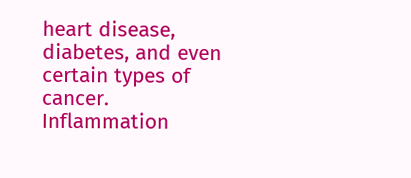heart disease, diabetes, and even certain types of cancer. Inflammation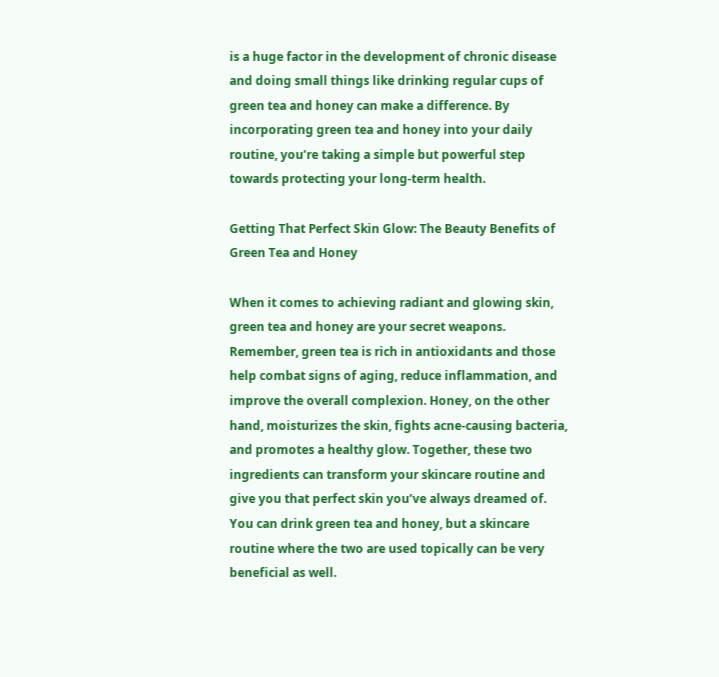is a huge factor in the development of chronic disease and doing small things like drinking regular cups of green tea and honey can make a difference. By incorporating green tea and honey into your daily routine, you’re taking a simple but powerful step towards protecting your long-term health.

Getting That Perfect Skin Glow: The Beauty Benefits of Green Tea and Honey

When it comes to achieving radiant and glowing skin, green tea and honey are your secret weapons. Remember, green tea is rich in antioxidants and those help combat signs of aging, reduce inflammation, and improve the overall complexion. Honey, on the other hand, moisturizes the skin, fights acne-causing bacteria, and promotes a healthy glow. Together, these two ingredients can transform your skincare routine and give you that perfect skin you’ve always dreamed of. You can drink green tea and honey, but a skincare routine where the two are used topically can be very beneficial as well.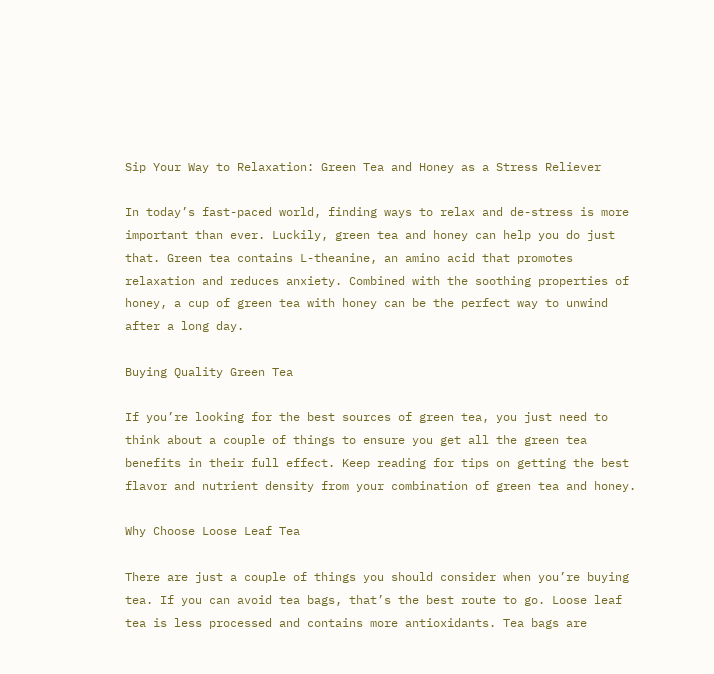Sip Your Way to Relaxation: Green Tea and Honey as a Stress Reliever

In today’s fast-paced world, finding ways to relax and de-stress is more important than ever. Luckily, green tea and honey can help you do just that. Green tea contains L-theanine, an amino acid that promotes relaxation and reduces anxiety. Combined with the soothing properties of honey, a cup of green tea with honey can be the perfect way to unwind after a long day.

Buying Quality Green Tea

If you’re looking for the best sources of green tea, you just need to think about a couple of things to ensure you get all the green tea benefits in their full effect. Keep reading for tips on getting the best flavor and nutrient density from your combination of green tea and honey.

Why Choose Loose Leaf Tea

There are just a couple of things you should consider when you’re buying tea. If you can avoid tea bags, that’s the best route to go. Loose leaf tea is less processed and contains more antioxidants. Tea bags are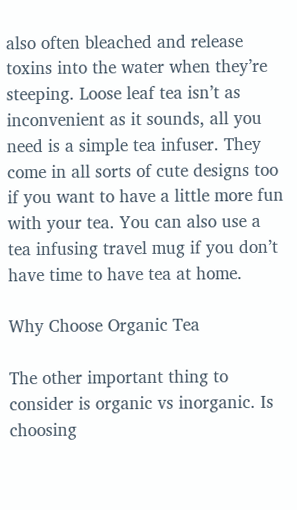also often bleached and release toxins into the water when they’re steeping. Loose leaf tea isn’t as inconvenient as it sounds, all you need is a simple tea infuser. They come in all sorts of cute designs too if you want to have a little more fun with your tea. You can also use a tea infusing travel mug if you don’t have time to have tea at home.

Why Choose Organic Tea

The other important thing to consider is organic vs inorganic. Is choosing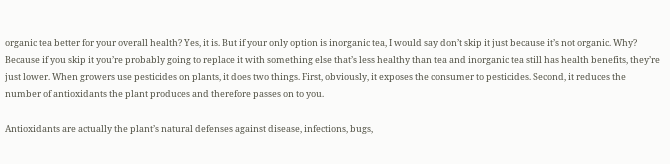organic tea better for your overall health? Yes, it is. But if your only option is inorganic tea, I would say don’t skip it just because it’s not organic. Why? Because if you skip it you’re probably going to replace it with something else that’s less healthy than tea and inorganic tea still has health benefits, they’re just lower. When growers use pesticides on plants, it does two things. First, obviously, it exposes the consumer to pesticides. Second, it reduces the number of antioxidants the plant produces and therefore passes on to you.

Antioxidants are actually the plant’s natural defenses against disease, infections, bugs,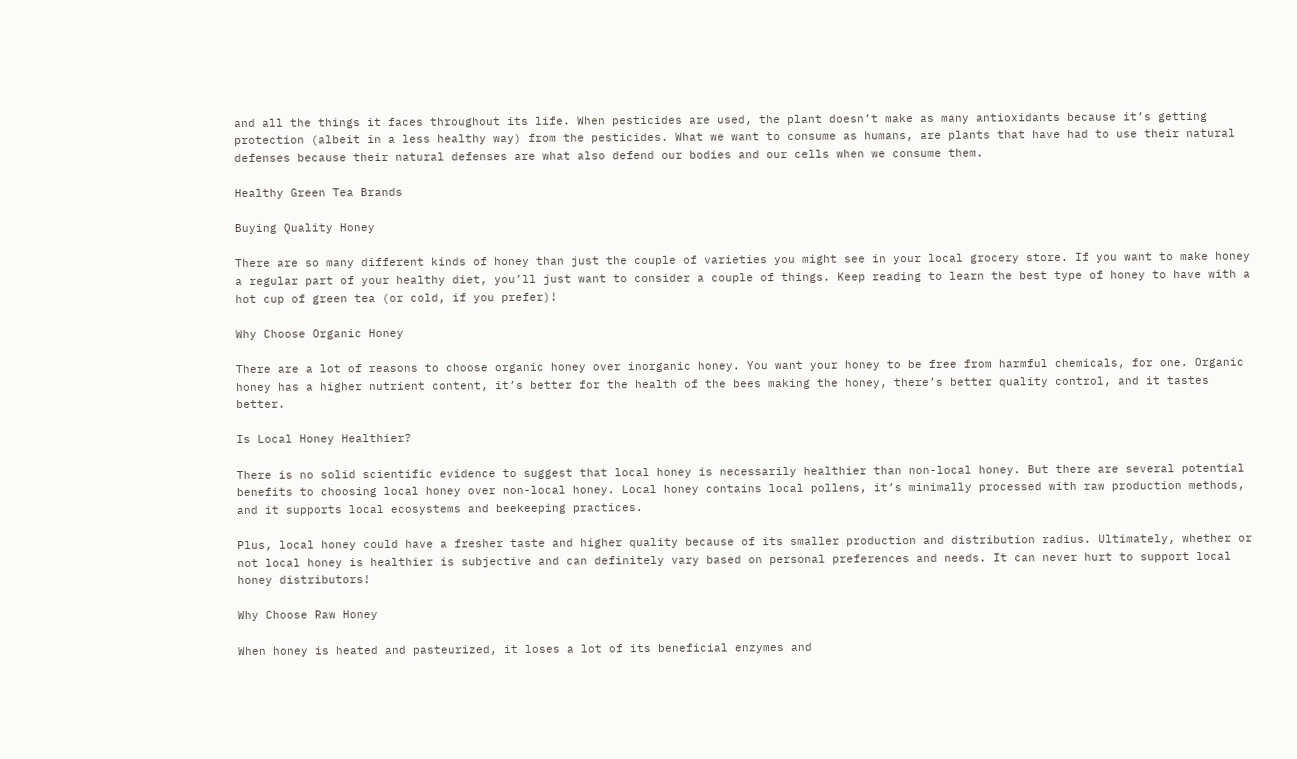and all the things it faces throughout its life. When pesticides are used, the plant doesn’t make as many antioxidants because it’s getting protection (albeit in a less healthy way) from the pesticides. What we want to consume as humans, are plants that have had to use their natural defenses because their natural defenses are what also defend our bodies and our cells when we consume them.

Healthy Green Tea Brands

Buying Quality Honey

There are so many different kinds of honey than just the couple of varieties you might see in your local grocery store. If you want to make honey a regular part of your healthy diet, you’ll just want to consider a couple of things. Keep reading to learn the best type of honey to have with a hot cup of green tea (or cold, if you prefer)!

Why Choose Organic Honey

There are a lot of reasons to choose organic honey over inorganic honey. You want your honey to be free from harmful chemicals, for one. Organic honey has a higher nutrient content, it’s better for the health of the bees making the honey, there’s better quality control, and it tastes better.

Is Local Honey Healthier?

There is no solid scientific evidence to suggest that local honey is necessarily healthier than non-local honey. But there are several potential benefits to choosing local honey over non-local honey. Local honey contains local pollens, it’s minimally processed with raw production methods, and it supports local ecosystems and beekeeping practices.

Plus, local honey could have a fresher taste and higher quality because of its smaller production and distribution radius. Ultimately, whether or not local honey is healthier is subjective and can definitely vary based on personal preferences and needs. It can never hurt to support local honey distributors!

Why Choose Raw Honey

When honey is heated and pasteurized, it loses a lot of its beneficial enzymes and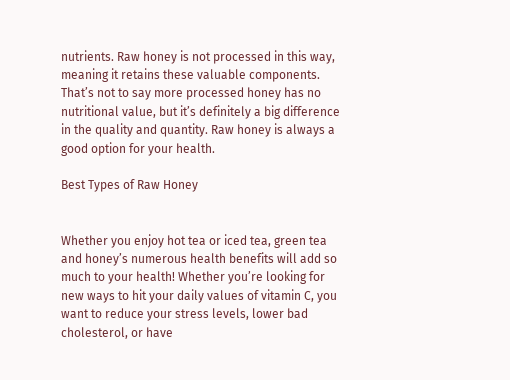nutrients. Raw honey is not processed in this way, meaning it retains these valuable components. That’s not to say more processed honey has no nutritional value, but it’s definitely a big difference in the quality and quantity. Raw honey is always a good option for your health.

Best Types of Raw Honey


Whether you enjoy hot tea or iced tea, green tea and honey’s numerous health benefits will add so much to your health! Whether you’re looking for new ways to hit your daily values of vitamin C, you want to reduce your stress levels, lower bad cholesterol, or have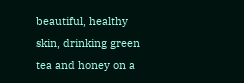beautiful, healthy skin, drinking green tea and honey on a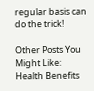regular basis can do the trick!

Other Posts You Might Like:
Health Benefits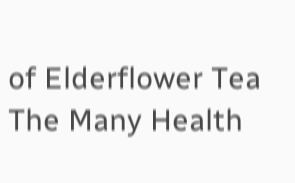of Elderflower Tea
The Many Health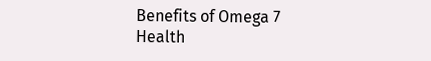Benefits of Omega 7
Health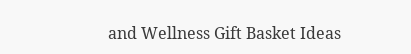and Wellness Gift Basket Ideas